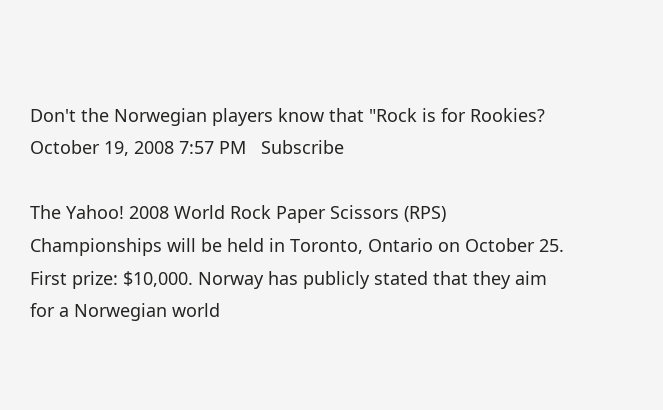Don't the Norwegian players know that "Rock is for Rookies?
October 19, 2008 7:57 PM   Subscribe

The Yahoo! 2008 World Rock Paper Scissors (RPS) Championships will be held in Toronto, Ontario on October 25. First prize: $10,000. Norway has publicly stated that they aim for a Norwegian world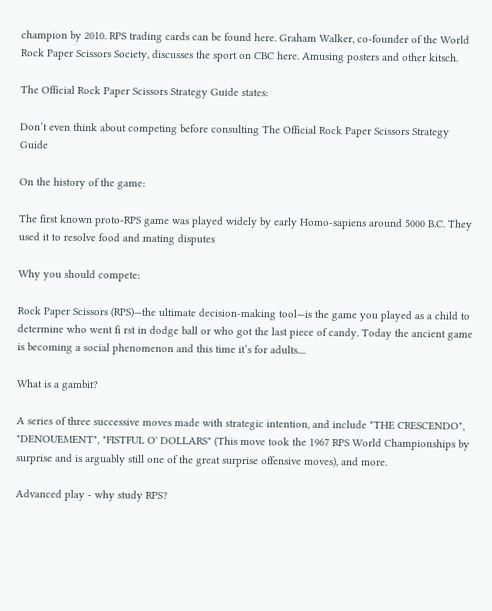champion by 2010. RPS trading cards can be found here. Graham Walker, co-founder of the World Rock Paper Scissors Society, discusses the sport on CBC here. Amusing posters and other kitsch.

The Official Rock Paper Scissors Strategy Guide states:

Don’t even think about competing before consulting The Official Rock Paper Scissors Strategy Guide

On the history of the game:

The first known proto-RPS game was played widely by early Homo-sapiens around 5000 B.C. They used it to resolve food and mating disputes

Why you should compete:

Rock Paper Scissors (RPS)—the ultimate decision-making tool—is the game you played as a child to determine who went fi rst in dodge ball or who got the last piece of candy. Today the ancient game is becoming a social phenomenon and this time it’s for adults....

What is a gambit?

A series of three successive moves made with strategic intention, and include "THE CRESCENDO", "DENOUEMENT", "FISTFUL O' DOLLARS" (This move took the 1967 RPS World Championships by surprise and is arguably still one of the great surprise offensive moves), and more.

Advanced play - why study RPS?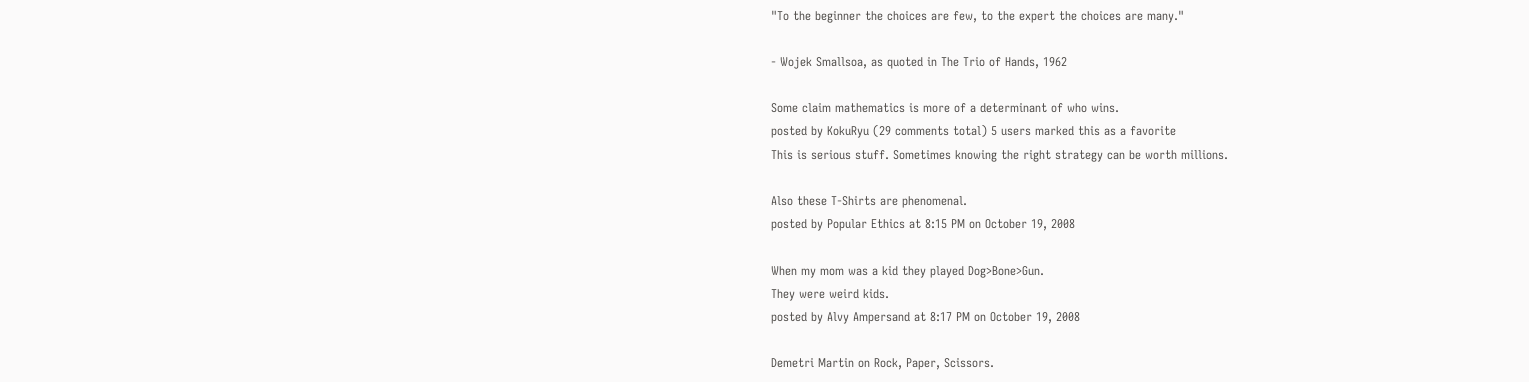"To the beginner the choices are few, to the expert the choices are many."

- Wojek Smallsoa, as quoted in The Trio of Hands, 1962

Some claim mathematics is more of a determinant of who wins.
posted by KokuRyu (29 comments total) 5 users marked this as a favorite
This is serious stuff. Sometimes knowing the right strategy can be worth millions.

Also these T-Shirts are phenomenal.
posted by Popular Ethics at 8:15 PM on October 19, 2008

When my mom was a kid they played Dog>Bone>Gun.
They were weird kids.
posted by Alvy Ampersand at 8:17 PM on October 19, 2008

Demetri Martin on Rock, Paper, Scissors.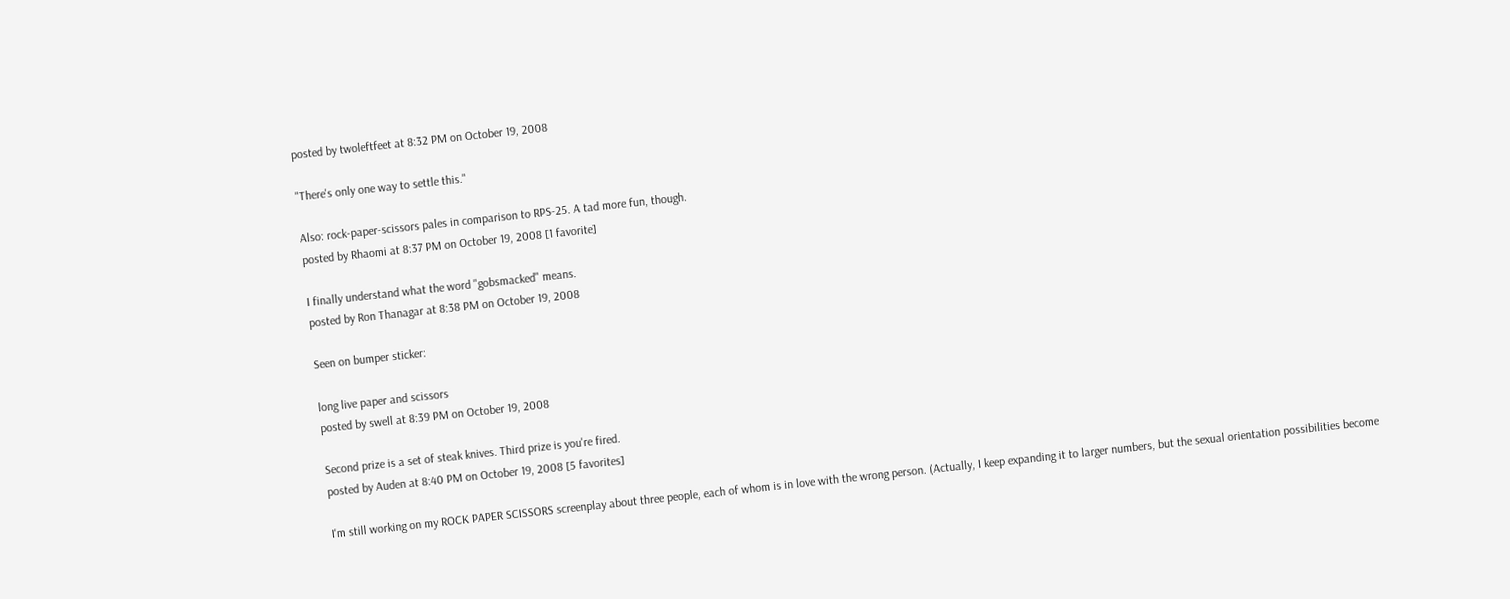posted by twoleftfeet at 8:32 PM on October 19, 2008

"There's only one way to settle this."

Also: rock-paper-scissors pales in comparison to RPS-25. A tad more fun, though.
posted by Rhaomi at 8:37 PM on October 19, 2008 [1 favorite]

I finally understand what the word "gobsmacked" means.
posted by Ron Thanagar at 8:38 PM on October 19, 2008

Seen on bumper sticker:

long live paper and scissors
posted by swell at 8:39 PM on October 19, 2008

Second prize is a set of steak knives. Third prize is you're fired.
posted by Auden at 8:40 PM on October 19, 2008 [5 favorites]

I'm still working on my ROCK PAPER SCISSORS screenplay about three people, each of whom is in love with the wrong person. (Actually, I keep expanding it to larger numbers, but the sexual orientation possibilities become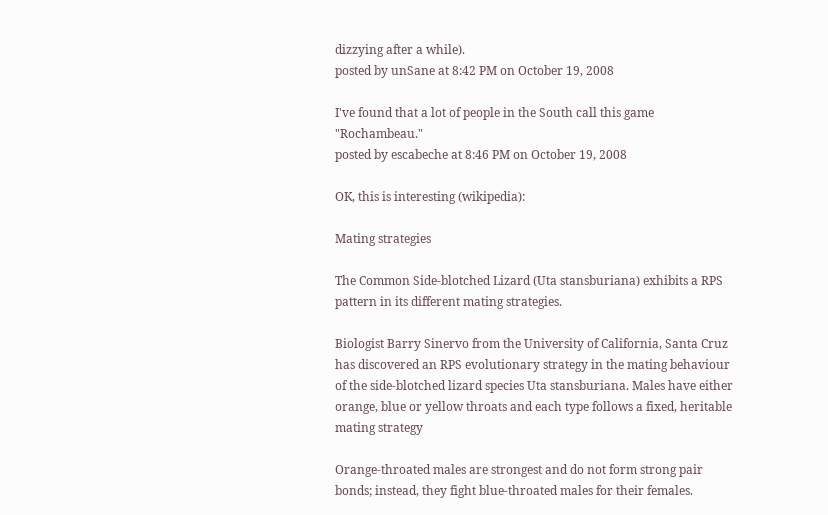dizzying after a while).
posted by unSane at 8:42 PM on October 19, 2008

I've found that a lot of people in the South call this game "Rochambeau."
posted by escabeche at 8:46 PM on October 19, 2008

OK, this is interesting (wikipedia):

Mating strategies

The Common Side-blotched Lizard (Uta stansburiana) exhibits a RPS pattern in its different mating strategies.

Biologist Barry Sinervo from the University of California, Santa Cruz has discovered an RPS evolutionary strategy in the mating behaviour of the side-blotched lizard species Uta stansburiana. Males have either orange, blue or yellow throats and each type follows a fixed, heritable mating strategy

Orange-throated males are strongest and do not form strong pair bonds; instead, they fight blue-throated males for their females.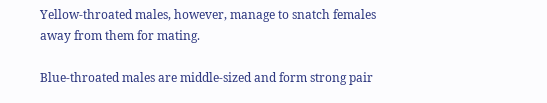Yellow-throated males, however, manage to snatch females away from them for mating.

Blue-throated males are middle-sized and form strong pair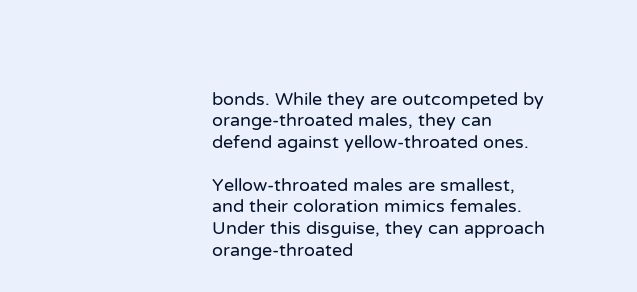bonds. While they are outcompeted by orange-throated males, they can defend against yellow-throated ones.

Yellow-throated males are smallest, and their coloration mimics females. Under this disguise, they can approach orange-throated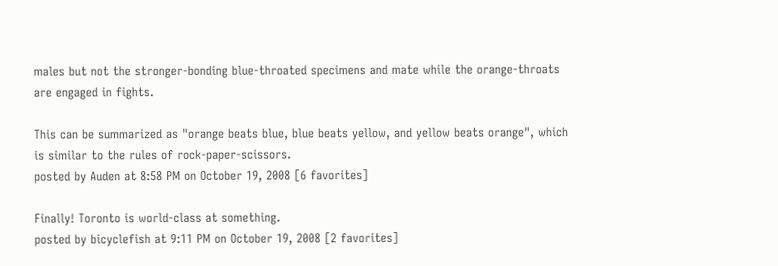males but not the stronger-bonding blue-throated specimens and mate while the orange-throats are engaged in fights.

This can be summarized as "orange beats blue, blue beats yellow, and yellow beats orange", which is similar to the rules of rock-paper-scissors.
posted by Auden at 8:58 PM on October 19, 2008 [6 favorites]

Finally! Toronto is world-class at something.
posted by bicyclefish at 9:11 PM on October 19, 2008 [2 favorites]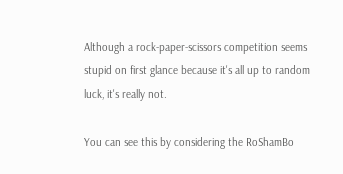Although a rock-paper-scissors competition seems stupid on first glance because it's all up to random luck, it's really not.

You can see this by considering the RoShamBo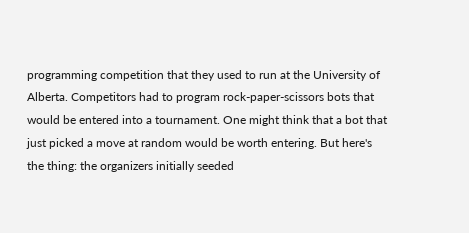programming competition that they used to run at the University of Alberta. Competitors had to program rock-paper-scissors bots that would be entered into a tournament. One might think that a bot that just picked a move at random would be worth entering. But here's the thing: the organizers initially seeded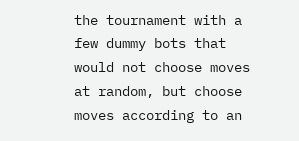the tournament with a few dummy bots that would not choose moves at random, but choose moves according to an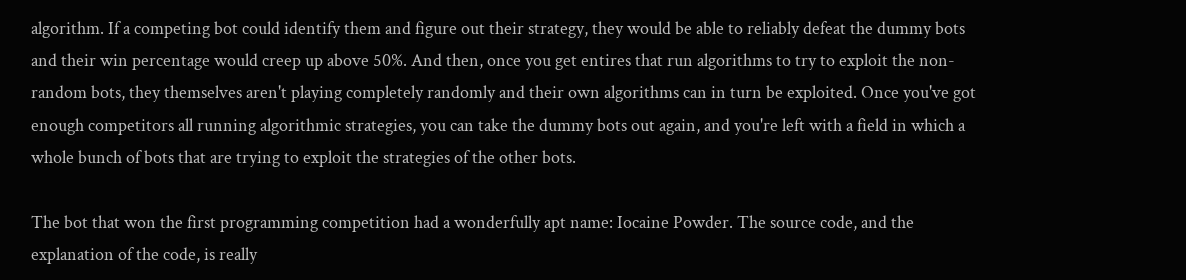algorithm. If a competing bot could identify them and figure out their strategy, they would be able to reliably defeat the dummy bots and their win percentage would creep up above 50%. And then, once you get entires that run algorithms to try to exploit the non-random bots, they themselves aren't playing completely randomly and their own algorithms can in turn be exploited. Once you've got enough competitors all running algorithmic strategies, you can take the dummy bots out again, and you're left with a field in which a whole bunch of bots that are trying to exploit the strategies of the other bots.

The bot that won the first programming competition had a wonderfully apt name: Iocaine Powder. The source code, and the explanation of the code, is really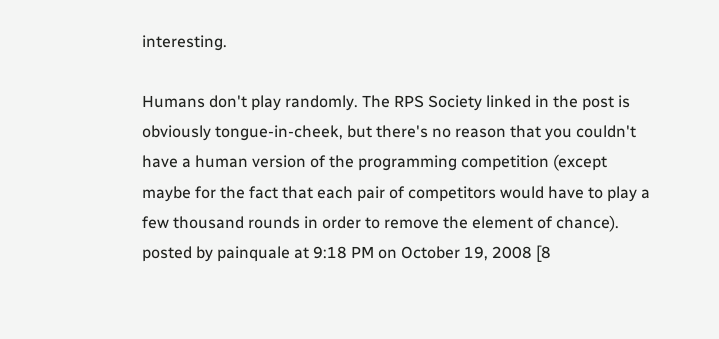interesting.

Humans don't play randomly. The RPS Society linked in the post is obviously tongue-in-cheek, but there's no reason that you couldn't have a human version of the programming competition (except maybe for the fact that each pair of competitors would have to play a few thousand rounds in order to remove the element of chance).
posted by painquale at 9:18 PM on October 19, 2008 [8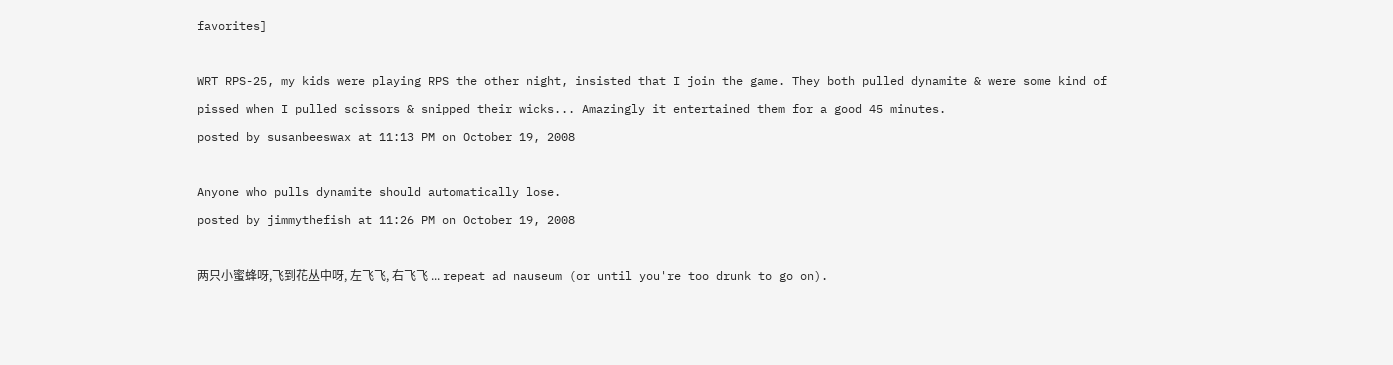favorites]

WRT RPS-25, my kids were playing RPS the other night, insisted that I join the game. They both pulled dynamite & were some kind of pissed when I pulled scissors & snipped their wicks... Amazingly it entertained them for a good 45 minutes.
posted by susanbeeswax at 11:13 PM on October 19, 2008

Anyone who pulls dynamite should automatically lose.
posted by jimmythefish at 11:26 PM on October 19, 2008

两只小蜜蜂呀,飞到花丛中呀, 左飞飞, 右飞飞 ... repeat ad nauseum (or until you're too drunk to go on).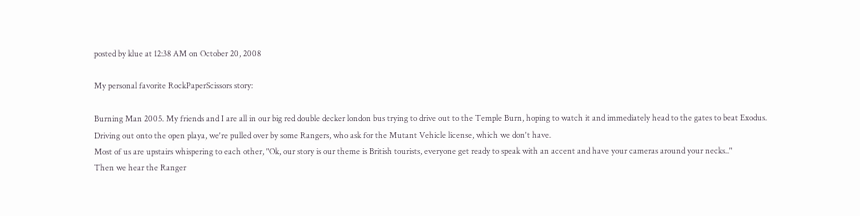posted by klue at 12:38 AM on October 20, 2008

My personal favorite RockPaperScissors story:

Burning Man 2005. My friends and I are all in our big red double decker london bus trying to drive out to the Temple Burn, hoping to watch it and immediately head to the gates to beat Exodus.
Driving out onto the open playa, we're pulled over by some Rangers, who ask for the Mutant Vehicle license, which we don't have.
Most of us are upstairs whispering to each other, "Ok, our story is our theme is British tourists, everyone get ready to speak with an accent and have your cameras around your necks.."
Then we hear the Ranger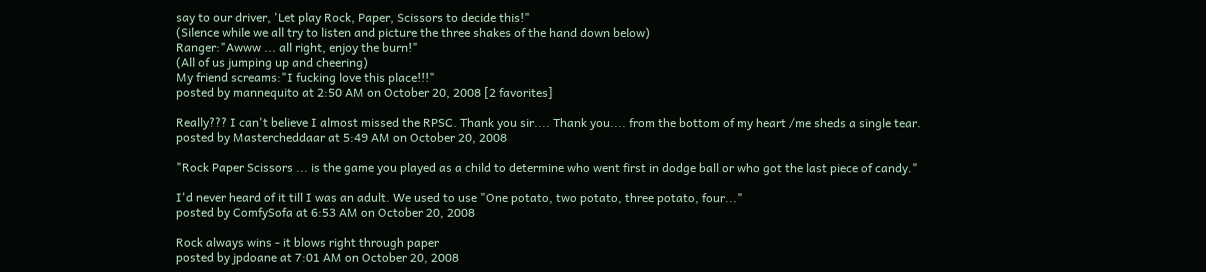say to our driver, 'Let play Rock, Paper, Scissors to decide this!"
(Silence while we all try to listen and picture the three shakes of the hand down below)
Ranger:"Awww ... all right, enjoy the burn!"
(All of us jumping up and cheering)
My friend screams:"I fucking love this place!!!"
posted by mannequito at 2:50 AM on October 20, 2008 [2 favorites]

Really??? I can't believe I almost missed the RPSC. Thank you sir.... Thank you.... from the bottom of my heart /me sheds a single tear.
posted by Mastercheddaar at 5:49 AM on October 20, 2008

"Rock Paper Scissors ... is the game you played as a child to determine who went first in dodge ball or who got the last piece of candy."

I'd never heard of it till I was an adult. We used to use "One potato, two potato, three potato, four..."
posted by ComfySofa at 6:53 AM on October 20, 2008

Rock always wins - it blows right through paper
posted by jpdoane at 7:01 AM on October 20, 2008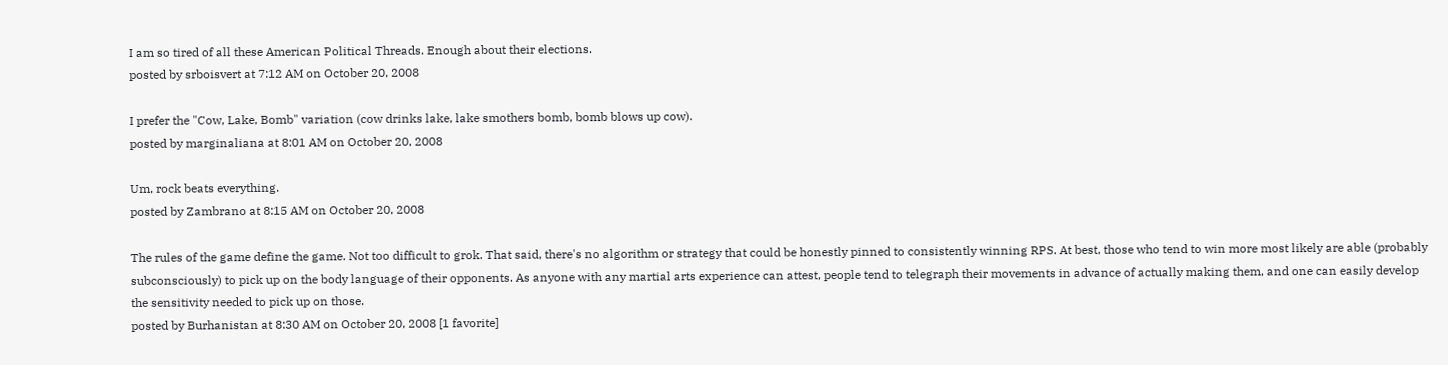I am so tired of all these American Political Threads. Enough about their elections.
posted by srboisvert at 7:12 AM on October 20, 2008

I prefer the "Cow, Lake, Bomb" variation (cow drinks lake, lake smothers bomb, bomb blows up cow).
posted by marginaliana at 8:01 AM on October 20, 2008

Um, rock beats everything.
posted by Zambrano at 8:15 AM on October 20, 2008

The rules of the game define the game. Not too difficult to grok. That said, there's no algorithm or strategy that could be honestly pinned to consistently winning RPS. At best, those who tend to win more most likely are able (probably subconsciously) to pick up on the body language of their opponents. As anyone with any martial arts experience can attest, people tend to telegraph their movements in advance of actually making them, and one can easily develop the sensitivity needed to pick up on those.
posted by Burhanistan at 8:30 AM on October 20, 2008 [1 favorite]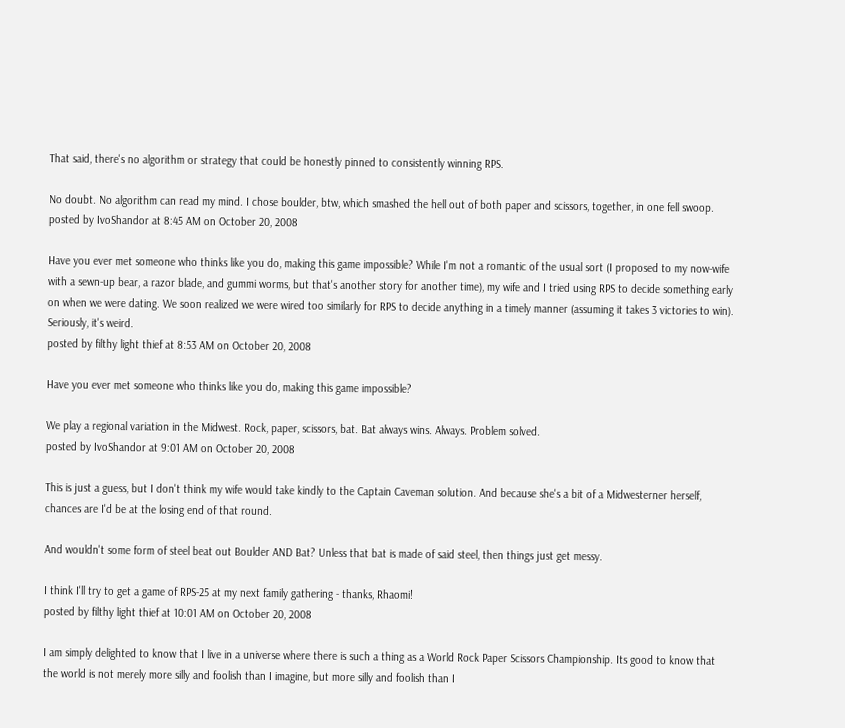That said, there's no algorithm or strategy that could be honestly pinned to consistently winning RPS.

No doubt. No algorithm can read my mind. I chose boulder, btw, which smashed the hell out of both paper and scissors, together, in one fell swoop.
posted by IvoShandor at 8:45 AM on October 20, 2008

Have you ever met someone who thinks like you do, making this game impossible? While I'm not a romantic of the usual sort (I proposed to my now-wife with a sewn-up bear, a razor blade, and gummi worms, but that's another story for another time), my wife and I tried using RPS to decide something early on when we were dating. We soon realized we were wired too similarly for RPS to decide anything in a timely manner (assuming it takes 3 victories to win). Seriously, it's weird.
posted by filthy light thief at 8:53 AM on October 20, 2008

Have you ever met someone who thinks like you do, making this game impossible?

We play a regional variation in the Midwest. Rock, paper, scissors, bat. Bat always wins. Always. Problem solved.
posted by IvoShandor at 9:01 AM on October 20, 2008

This is just a guess, but I don't think my wife would take kindly to the Captain Caveman solution. And because she's a bit of a Midwesterner herself, chances are I'd be at the losing end of that round.

And wouldn't some form of steel beat out Boulder AND Bat? Unless that bat is made of said steel, then things just get messy.

I think I'll try to get a game of RPS-25 at my next family gathering - thanks, Rhaomi!
posted by filthy light thief at 10:01 AM on October 20, 2008

I am simply delighted to know that I live in a universe where there is such a thing as a World Rock Paper Scissors Championship. Its good to know that the world is not merely more silly and foolish than I imagine, but more silly and foolish than I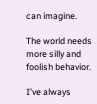can imagine.

The world needs more silly and foolish behavior.

I've always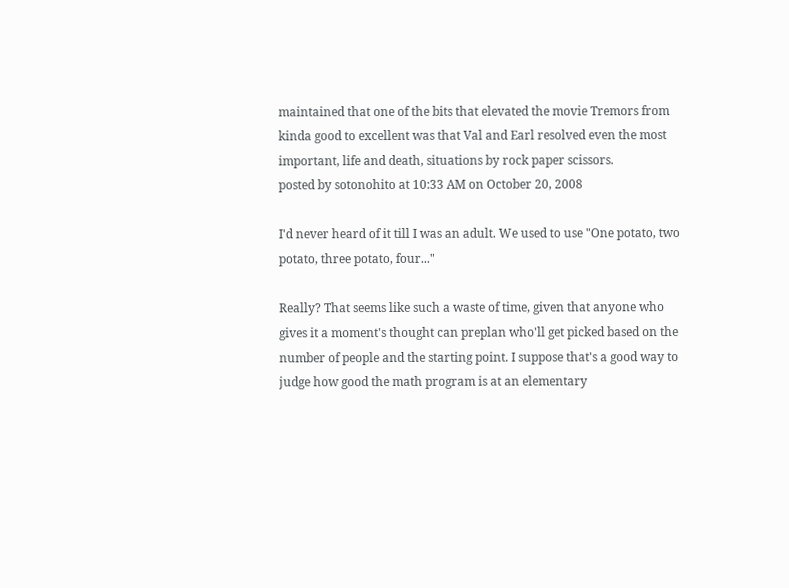maintained that one of the bits that elevated the movie Tremors from kinda good to excellent was that Val and Earl resolved even the most important, life and death, situations by rock paper scissors.
posted by sotonohito at 10:33 AM on October 20, 2008

I'd never heard of it till I was an adult. We used to use "One potato, two potato, three potato, four..."

Really? That seems like such a waste of time, given that anyone who gives it a moment's thought can preplan who'll get picked based on the number of people and the starting point. I suppose that's a good way to judge how good the math program is at an elementary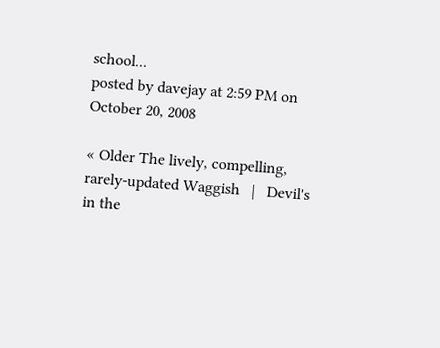school...
posted by davejay at 2:59 PM on October 20, 2008

« Older The lively, compelling, rarely-updated Waggish   |   Devil's in the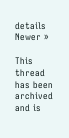details Newer »

This thread has been archived and is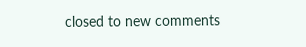closed to new comments